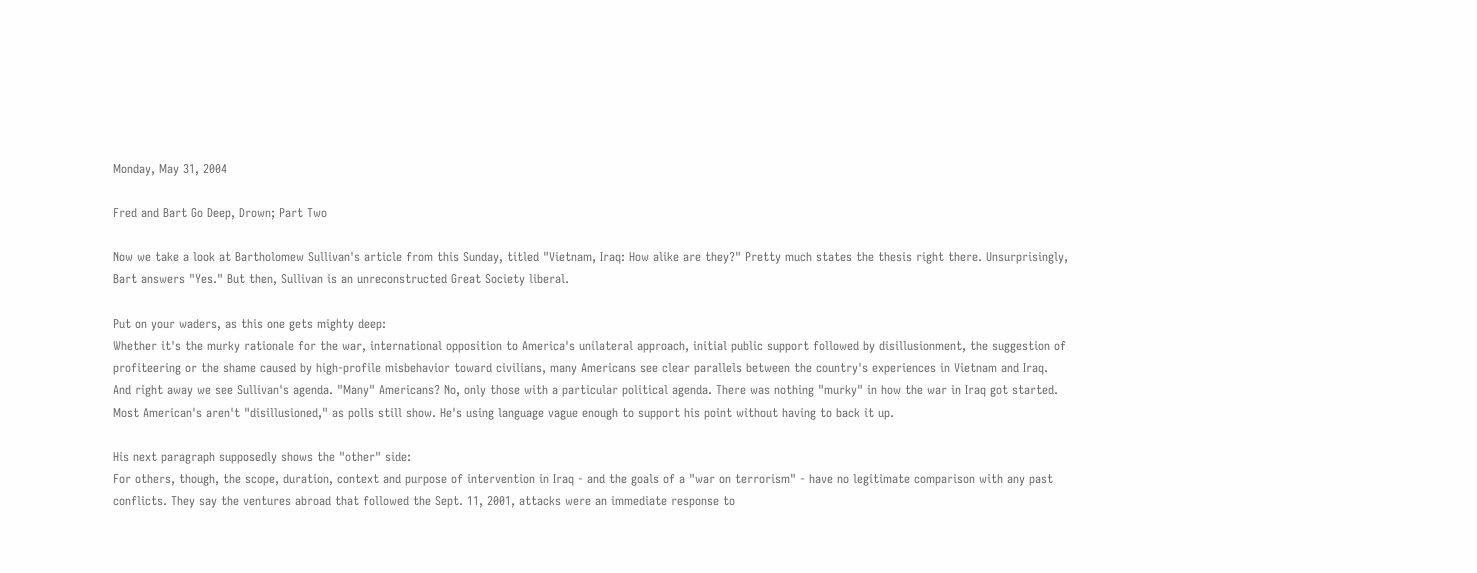Monday, May 31, 2004

Fred and Bart Go Deep, Drown; Part Two

Now we take a look at Bartholomew Sullivan's article from this Sunday, titled "Vietnam, Iraq: How alike are they?" Pretty much states the thesis right there. Unsurprisingly, Bart answers "Yes." But then, Sullivan is an unreconstructed Great Society liberal.

Put on your waders, as this one gets mighty deep:
Whether it's the murky rationale for the war, international opposition to America's unilateral approach, initial public support followed by disillusionment, the suggestion of profiteering or the shame caused by high-profile misbehavior toward civilians, many Americans see clear parallels between the country's experiences in Vietnam and Iraq.
And right away we see Sullivan's agenda. "Many" Americans? No, only those with a particular political agenda. There was nothing "murky" in how the war in Iraq got started. Most American's aren't "disillusioned," as polls still show. He's using language vague enough to support his point without having to back it up.

His next paragraph supposedly shows the "other" side:
For others, though, the scope, duration, context and purpose of intervention in Iraq - and the goals of a "war on terrorism" - have no legitimate comparison with any past conflicts. They say the ventures abroad that followed the Sept. 11, 2001, attacks were an immediate response to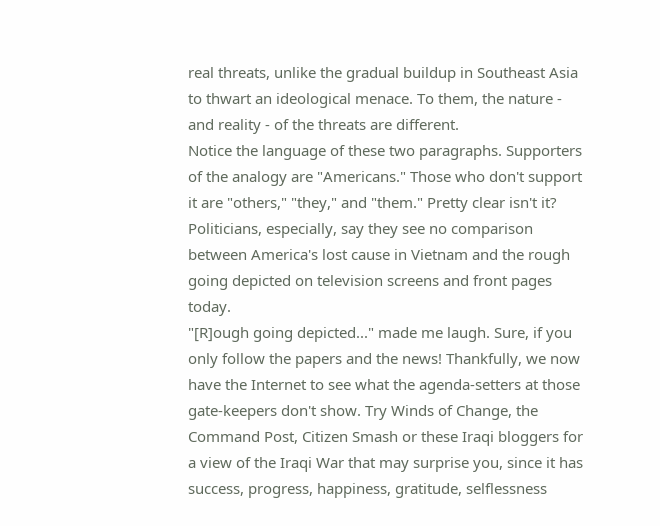real threats, unlike the gradual buildup in Southeast Asia to thwart an ideological menace. To them, the nature - and reality - of the threats are different.
Notice the language of these two paragraphs. Supporters of the analogy are "Americans." Those who don't support it are "others," "they," and "them." Pretty clear isn't it?
Politicians, especially, say they see no comparison between America's lost cause in Vietnam and the rough going depicted on television screens and front pages today.
"[R]ough going depicted..." made me laugh. Sure, if you only follow the papers and the news! Thankfully, we now have the Internet to see what the agenda-setters at those gate-keepers don't show. Try Winds of Change, the Command Post, Citizen Smash or these Iraqi bloggers for a view of the Iraqi War that may surprise you, since it has success, progress, happiness, gratitude, selflessness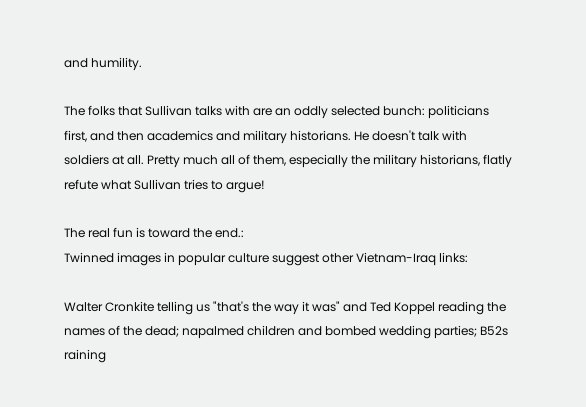and humility.

The folks that Sullivan talks with are an oddly selected bunch: politicians first, and then academics and military historians. He doesn't talk with soldiers at all. Pretty much all of them, especially the military historians, flatly refute what Sullivan tries to argue!

The real fun is toward the end.:
Twinned images in popular culture suggest other Vietnam-Iraq links:

Walter Cronkite telling us "that's the way it was" and Ted Koppel reading the names of the dead; napalmed children and bombed wedding parties; B52s raining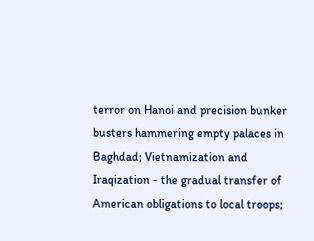terror on Hanoi and precision bunker busters hammering empty palaces in Baghdad; Vietnamization and Iraqization - the gradual transfer of American obligations to local troops;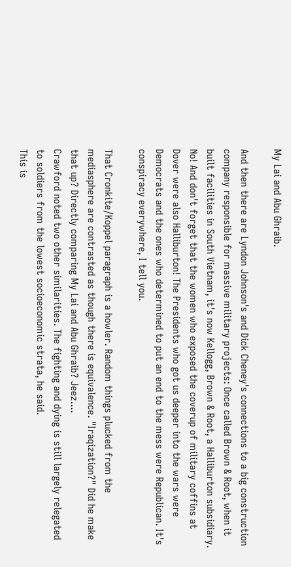My Lai and Abu Ghraib.

And then there are Lyndon Johnson's and Dick Cheney's connections to a big construction company responsible for massive military projects: Once called Brown & Root, when it built facilities in South Vietnam, it's now Kellogg, Brown & Root, a Halliburton subsidiary.
No! And don't forget that the women who exposed the coverup of military coffins at Dover were also Halliburton! The Presidents who got us deeper into the wars were Democrats and the ones who determined to put an end to the mess were Republican. It's conspiracy everywhere, I tell you.

That Cronkite/Koppel paragraph is a howler. Random things plucked from the mediasphere are contrasted as though there is equivalence. "Iraqization?" Did he make that up? Directly comparing My Lai and Abu Ghraib? Jeez....
Crawford noted two other similarities. The fighting and dying is still largely relegated to soldiers from the lowest socioeconomic strata, he said.
This is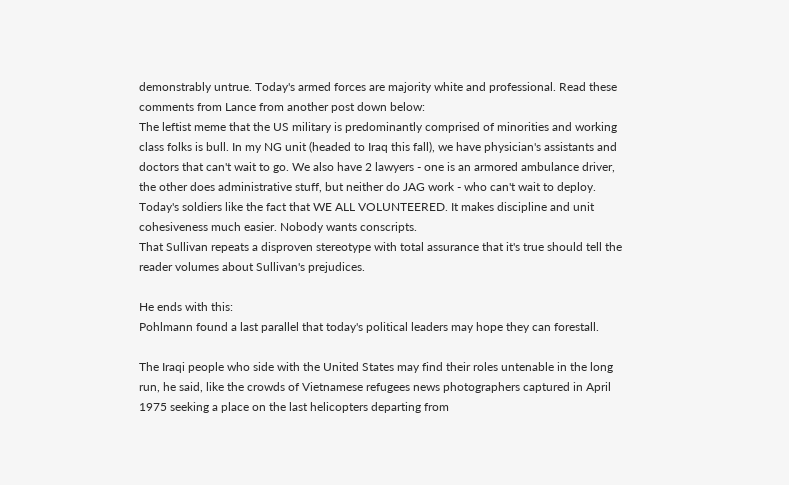demonstrably untrue. Today's armed forces are majority white and professional. Read these comments from Lance from another post down below:
The leftist meme that the US military is predominantly comprised of minorities and working class folks is bull. In my NG unit (headed to Iraq this fall), we have physician's assistants and doctors that can't wait to go. We also have 2 lawyers - one is an armored ambulance driver, the other does administrative stuff, but neither do JAG work - who can't wait to deploy. Today's soldiers like the fact that WE ALL VOLUNTEERED. It makes discipline and unit cohesiveness much easier. Nobody wants conscripts.
That Sullivan repeats a disproven stereotype with total assurance that it's true should tell the reader volumes about Sullivan's prejudices.

He ends with this:
Pohlmann found a last parallel that today's political leaders may hope they can forestall.

The Iraqi people who side with the United States may find their roles untenable in the long run, he said, like the crowds of Vietnamese refugees news photographers captured in April 1975 seeking a place on the last helicopters departing from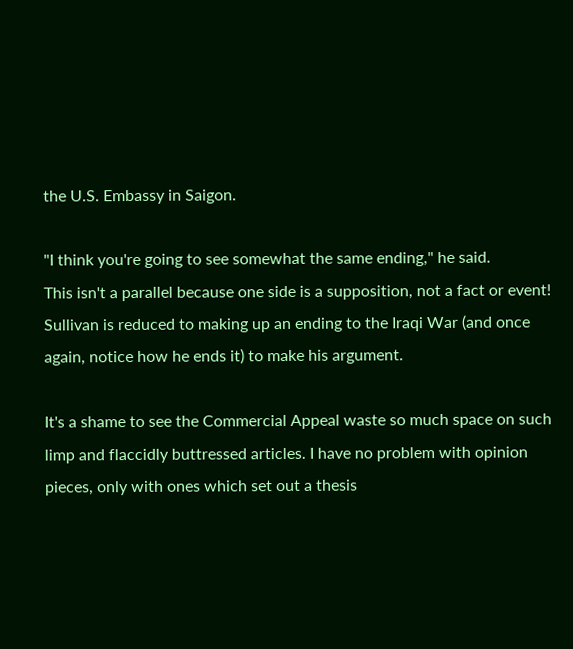the U.S. Embassy in Saigon.

"I think you're going to see somewhat the same ending," he said.
This isn't a parallel because one side is a supposition, not a fact or event! Sullivan is reduced to making up an ending to the Iraqi War (and once again, notice how he ends it) to make his argument.

It's a shame to see the Commercial Appeal waste so much space on such limp and flaccidly buttressed articles. I have no problem with opinion pieces, only with ones which set out a thesis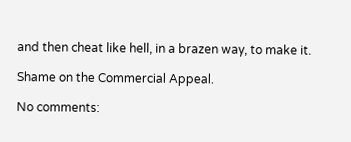and then cheat like hell, in a brazen way, to make it.

Shame on the Commercial Appeal.

No comments: